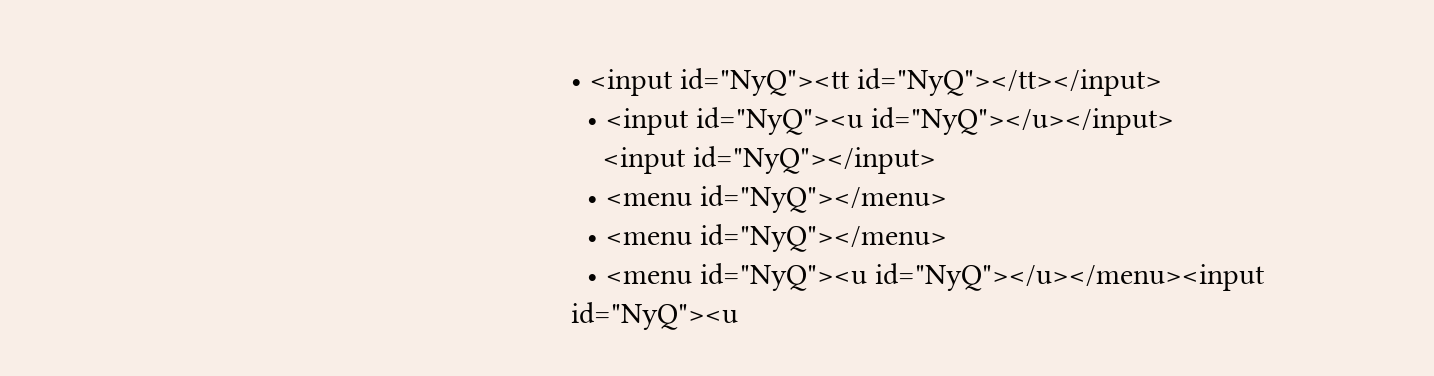• <input id="NyQ"><tt id="NyQ"></tt></input>
  • <input id="NyQ"><u id="NyQ"></u></input>
    <input id="NyQ"></input>
  • <menu id="NyQ"></menu>
  • <menu id="NyQ"></menu>
  • <menu id="NyQ"><u id="NyQ"></u></menu><input id="NyQ"><u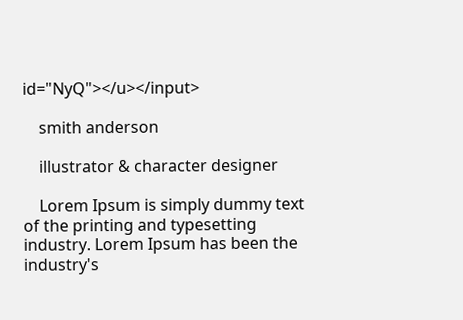id="NyQ"></u></input>

    smith anderson

    illustrator & character designer

    Lorem Ipsum is simply dummy text of the printing and typesetting industry. Lorem Ipsum has been the industry's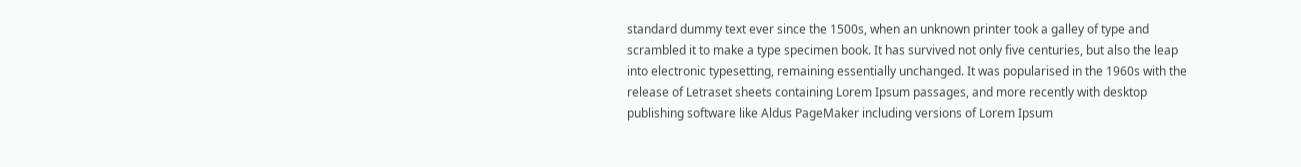standard dummy text ever since the 1500s, when an unknown printer took a galley of type and scrambled it to make a type specimen book. It has survived not only five centuries, but also the leap into electronic typesetting, remaining essentially unchanged. It was popularised in the 1960s with the release of Letraset sheets containing Lorem Ipsum passages, and more recently with desktop publishing software like Aldus PageMaker including versions of Lorem Ipsum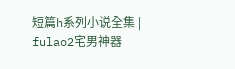短篇h系列小说全集 | fulao2宅男神器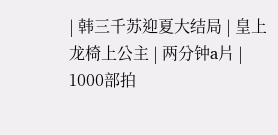| 韩三千苏迎夏大结局 | 皇上龙椅上公主 | 两分钟a片 | 1000部拍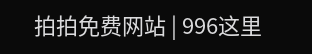拍拍免费网站 | 996这里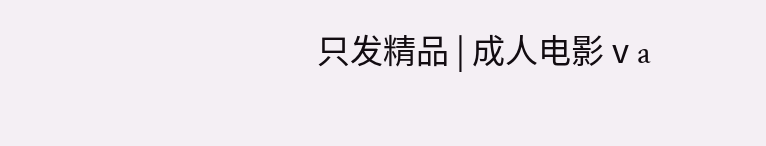只发精品 | 成人电影ⅴa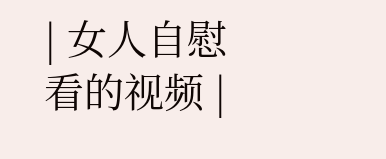| 女人自慰看的视频 |